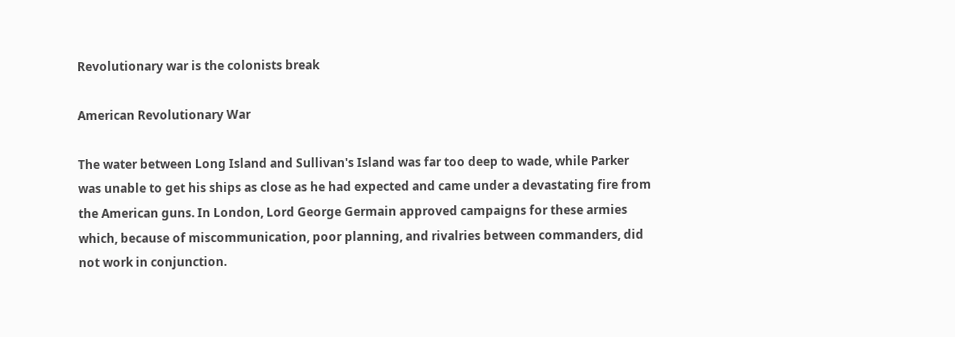Revolutionary war is the colonists break

American Revolutionary War

The water between Long Island and Sullivan's Island was far too deep to wade, while Parker was unable to get his ships as close as he had expected and came under a devastating fire from the American guns. In London, Lord George Germain approved campaigns for these armies which, because of miscommunication, poor planning, and rivalries between commanders, did not work in conjunction.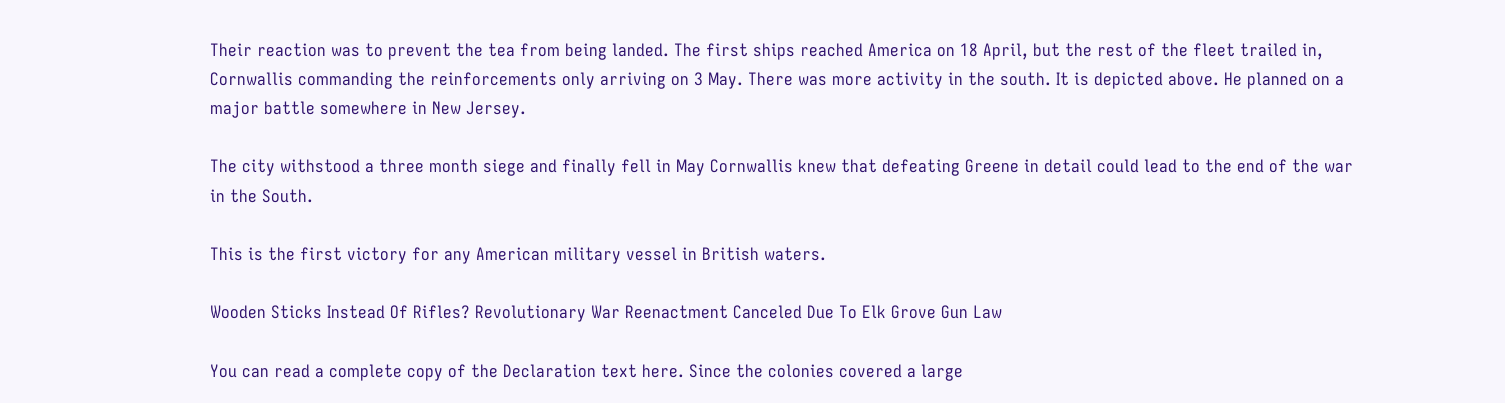Their reaction was to prevent the tea from being landed. The first ships reached America on 18 April, but the rest of the fleet trailed in, Cornwallis commanding the reinforcements only arriving on 3 May. There was more activity in the south. It is depicted above. He planned on a major battle somewhere in New Jersey.

The city withstood a three month siege and finally fell in May Cornwallis knew that defeating Greene in detail could lead to the end of the war in the South.

This is the first victory for any American military vessel in British waters.

Wooden Sticks Instead Of Rifles? Revolutionary War Reenactment Canceled Due To Elk Grove Gun Law

You can read a complete copy of the Declaration text here. Since the colonies covered a large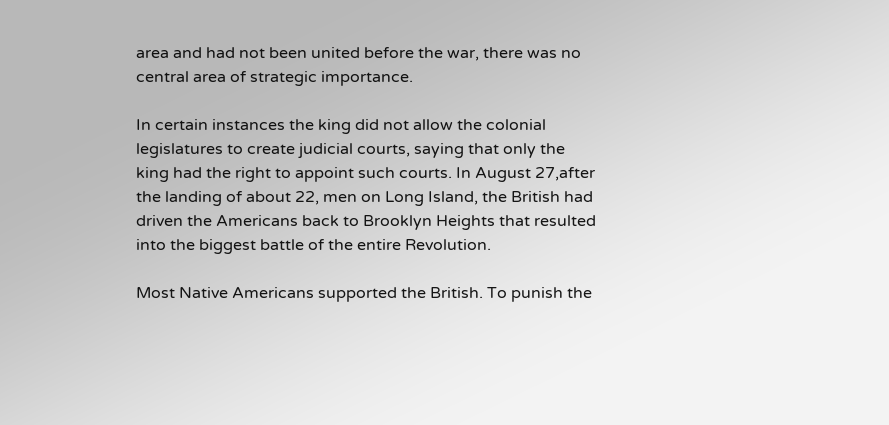area and had not been united before the war, there was no central area of strategic importance.

In certain instances the king did not allow the colonial legislatures to create judicial courts, saying that only the king had the right to appoint such courts. In August 27,after the landing of about 22, men on Long Island, the British had driven the Americans back to Brooklyn Heights that resulted into the biggest battle of the entire Revolution.

Most Native Americans supported the British. To punish the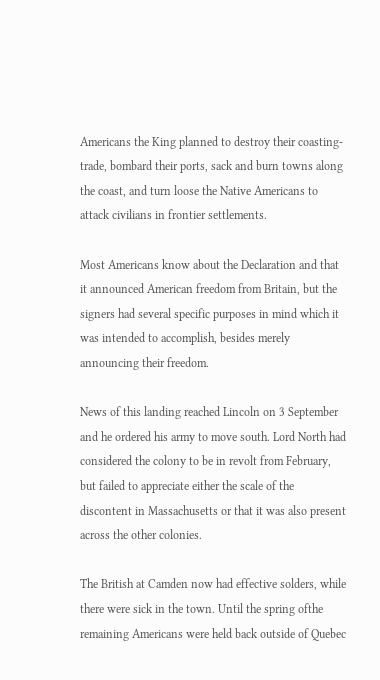Americans the King planned to destroy their coasting-trade, bombard their ports, sack and burn towns along the coast, and turn loose the Native Americans to attack civilians in frontier settlements.

Most Americans know about the Declaration and that it announced American freedom from Britain, but the signers had several specific purposes in mind which it was intended to accomplish, besides merely announcing their freedom.

News of this landing reached Lincoln on 3 September and he ordered his army to move south. Lord North had considered the colony to be in revolt from February, but failed to appreciate either the scale of the discontent in Massachusetts or that it was also present across the other colonies.

The British at Camden now had effective solders, while there were sick in the town. Until the spring ofthe remaining Americans were held back outside of Quebec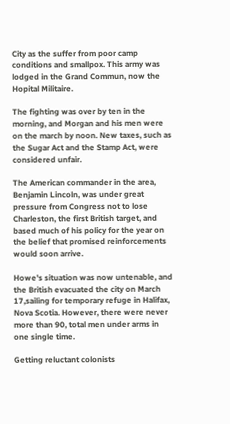City as the suffer from poor camp conditions and smallpox. This army was lodged in the Grand Commun, now the Hopital Militaire.

The fighting was over by ten in the morning, and Morgan and his men were on the march by noon. New taxes, such as the Sugar Act and the Stamp Act, were considered unfair.

The American commander in the area, Benjamin Lincoln, was under great pressure from Congress not to lose Charleston, the first British target, and based much of his policy for the year on the belief that promised reinforcements would soon arrive.

Howe's situation was now untenable, and the British evacuated the city on March 17,sailing for temporary refuge in Halifax, Nova Scotia. However, there were never more than 90, total men under arms in one single time.

Getting reluctant colonists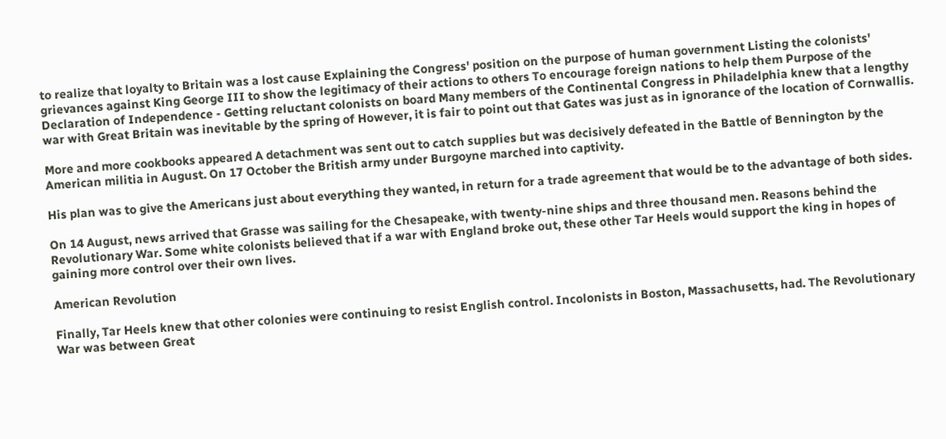to realize that loyalty to Britain was a lost cause Explaining the Congress' position on the purpose of human government Listing the colonists' grievances against King George III to show the legitimacy of their actions to others To encourage foreign nations to help them Purpose of the Declaration of Independence - Getting reluctant colonists on board Many members of the Continental Congress in Philadelphia knew that a lengthy war with Great Britain was inevitable by the spring of However, it is fair to point out that Gates was just as in ignorance of the location of Cornwallis.

More and more cookbooks appeared A detachment was sent out to catch supplies but was decisively defeated in the Battle of Bennington by the American militia in August. On 17 October the British army under Burgoyne marched into captivity.

His plan was to give the Americans just about everything they wanted, in return for a trade agreement that would be to the advantage of both sides.

On 14 August, news arrived that Grasse was sailing for the Chesapeake, with twenty-nine ships and three thousand men. Reasons behind the Revolutionary War. Some white colonists believed that if a war with England broke out, these other Tar Heels would support the king in hopes of gaining more control over their own lives.

American Revolution

Finally, Tar Heels knew that other colonies were continuing to resist English control. Incolonists in Boston, Massachusetts, had. The Revolutionary War was between Great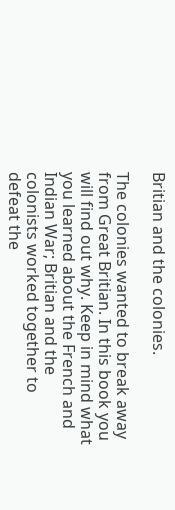Britian and the colonies.

The colonies wanted to break away from Great Britian. In this book you will find out why. Keep in mind what you learned about the French and Indian War; Britian and the colonists worked together to defeat the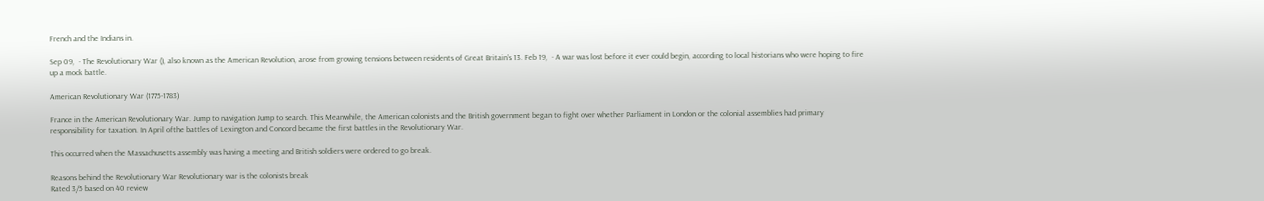French and the Indians in.

Sep 09,  · The Revolutionary War (), also known as the American Revolution, arose from growing tensions between residents of Great Britain’s 13. Feb 19,  · A war was lost before it ever could begin, according to local historians who were hoping to fire up a mock battle.

American Revolutionary War (1775-1783)

France in the American Revolutionary War. Jump to navigation Jump to search. This Meanwhile, the American colonists and the British government began to fight over whether Parliament in London or the colonial assemblies had primary responsibility for taxation. In April ofthe battles of Lexington and Concord became the first battles in the Revolutionary War.

This occurred when the Massachusetts assembly was having a meeting and British soldiers were ordered to go break.

Reasons behind the Revolutionary War Revolutionary war is the colonists break
Rated 3/5 based on 40 review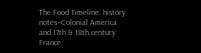The Food Timeline: history notes--Colonial America and 17th & 18th century France